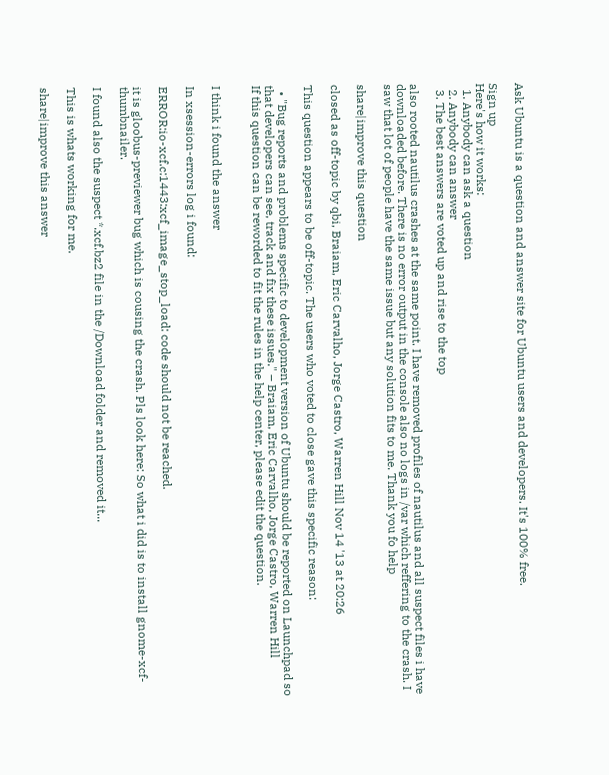Ask Ubuntu is a question and answer site for Ubuntu users and developers. It's 100% free.

Sign up
Here's how it works:
  1. Anybody can ask a question
  2. Anybody can answer
  3. The best answers are voted up and rise to the top

also rooted nautilus crashes at the same point. I have removed profiles of nautilus and all suspect files i have downloaded before. There is no error output in the console also no logs in /var which reffering to the crash. I saw that lot of people have the same issue but any solution fits to me. Thank you fo help

share|improve this question

closed as off-topic by qbi, Braiam, Eric Carvalho, Jorge Castro, Warren Hill Nov 14 '13 at 20:26

This question appears to be off-topic. The users who voted to close gave this specific reason:

  • "Bug reports and problems specific to development version of Ubuntu should be reported on Launchpad so that developers can see, track and fix these issues." – Braiam, Eric Carvalho, Jorge Castro, Warren Hill
If this question can be reworded to fit the rules in the help center, please edit the question.


I think i found the answer

In xsession-errors log i found:

ERROR:io-xcf.c:1443:xcf_image_stop_load: code should not be reached.

it is gloobus-previewer bug which is cousing the crash. Pls look here: So what i did is to install gnome-xcf-thumbnailer.

I found also the suspect *.xcf.bz2 file in the /Download folder and removed it...

This is whats working for me.

share|improve this answer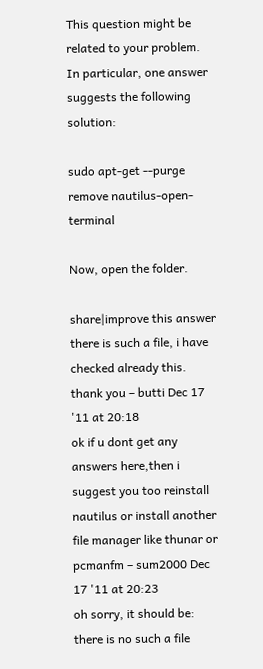This question might be related to your problem. In particular, one answer suggests the following solution:

sudo apt-get --purge remove nautilus-open-terminal

Now, open the folder.

share|improve this answer
there is such a file, i have checked already this. thank you – butti Dec 17 '11 at 20:18
ok if u dont get any answers here,then i suggest you too reinstall nautilus or install another file manager like thunar or pcmanfm – sum2000 Dec 17 '11 at 20:23
oh sorry, it should be: there is no such a file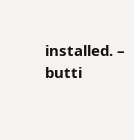installed. – butti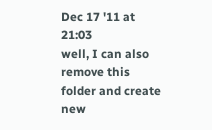Dec 17 '11 at 21:03
well, I can also remove this folder and create new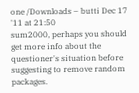one /Downloads – butti Dec 17 '11 at 21:50
sum2000, perhaps you should get more info about the questioner's situation before suggesting to remove random packages.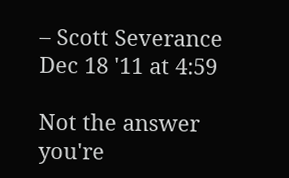– Scott Severance Dec 18 '11 at 4:59

Not the answer you're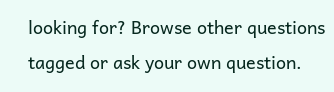looking for? Browse other questions tagged or ask your own question.